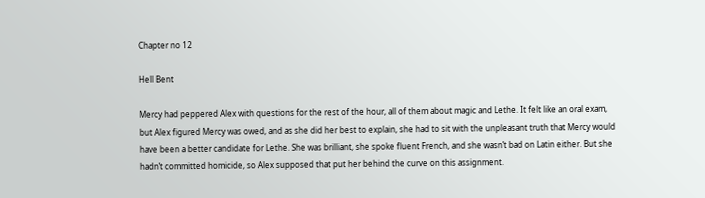Chapter no 12

Hell Bent

Mercy had peppered Alex with questions for the rest of the hour, all of them about magic and Lethe. It felt like an oral exam, but Alex figured Mercy was owed, and as she did her best to explain, she had to sit with the unpleasant truth that Mercy would have been a better candidate for Lethe. She was brilliant, she spoke fluent French, and she wasn’t bad on Latin either. But she hadn’t committed homicide, so Alex supposed that put her behind the curve on this assignment.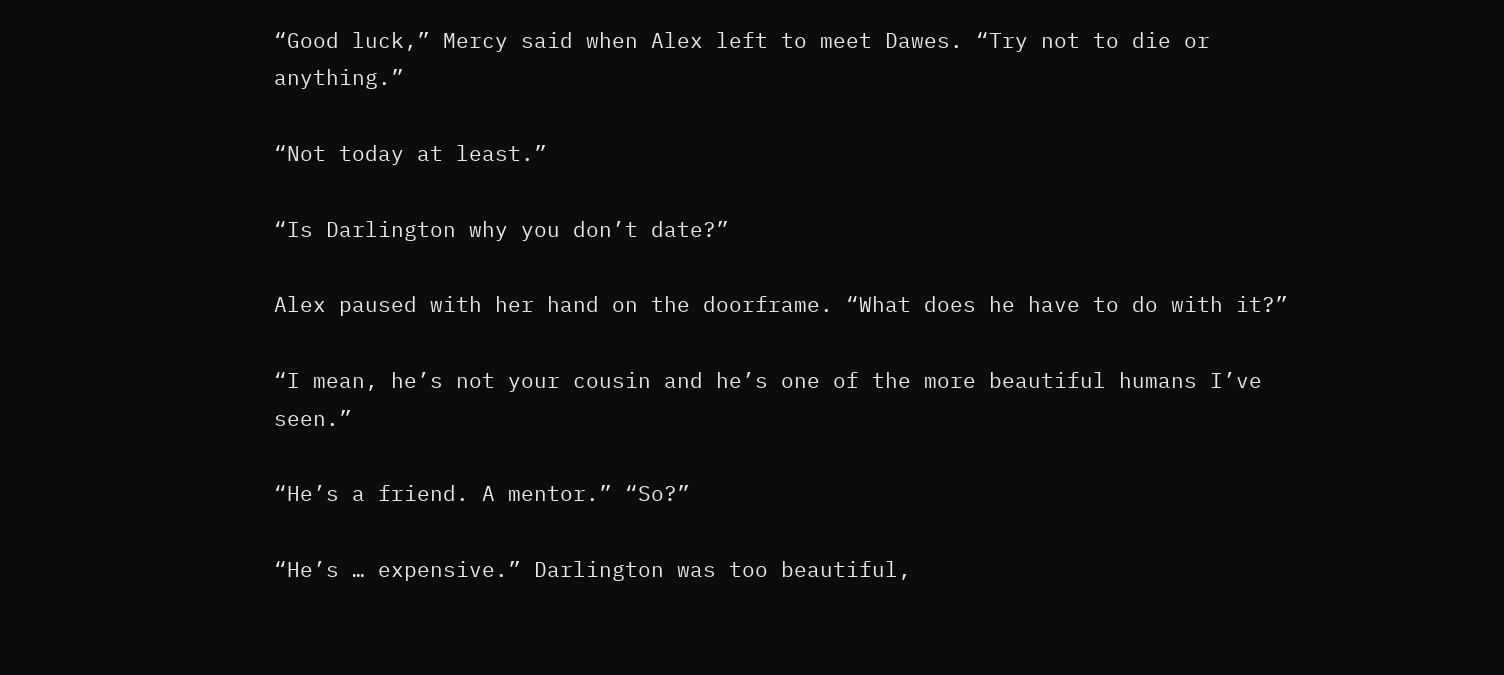“Good luck,” Mercy said when Alex left to meet Dawes. “Try not to die or anything.”

“Not today at least.”

“Is Darlington why you don’t date?”

Alex paused with her hand on the doorframe. “What does he have to do with it?”

“I mean, he’s not your cousin and he’s one of the more beautiful humans I’ve seen.”

“He’s a friend. A mentor.” “So?”

“He’s … expensive.” Darlington was too beautiful,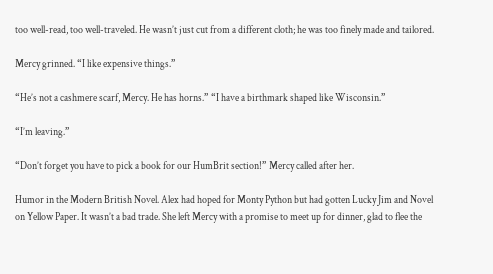too well-read, too well-traveled. He wasn’t just cut from a different cloth; he was too finely made and tailored.

Mercy grinned. “I like expensive things.”

“He’s not a cashmere scarf, Mercy. He has horns.” “I have a birthmark shaped like Wisconsin.”

“I’m leaving.”

“Don’t forget you have to pick a book for our HumBrit section!” Mercy called after her.

Humor in the Modern British Novel. Alex had hoped for Monty Python but had gotten Lucky Jim and Novel on Yellow Paper. It wasn’t a bad trade. She left Mercy with a promise to meet up for dinner, glad to flee the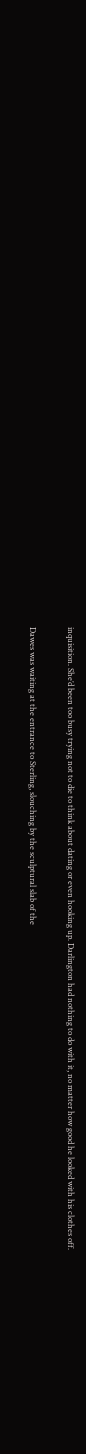inquisition. She’d been too busy trying not to die to think about dating or even hooking up. Darlington had nothing to do with it, no matter how good he looked with his clothes off.

Dawes was waiting at the entrance to Sterling, slouching by the sculptural slab of the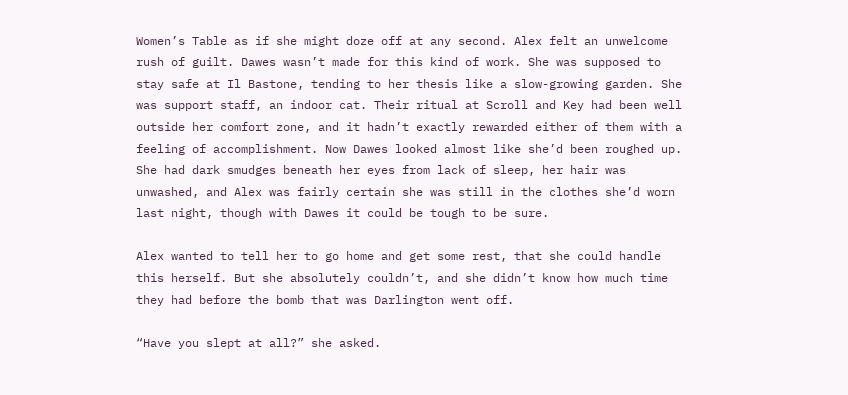Women’s Table as if she might doze off at any second. Alex felt an unwelcome rush of guilt. Dawes wasn’t made for this kind of work. She was supposed to stay safe at Il Bastone, tending to her thesis like a slow-growing garden. She was support staff, an indoor cat. Their ritual at Scroll and Key had been well outside her comfort zone, and it hadn’t exactly rewarded either of them with a feeling of accomplishment. Now Dawes looked almost like she’d been roughed up. She had dark smudges beneath her eyes from lack of sleep, her hair was unwashed, and Alex was fairly certain she was still in the clothes she’d worn last night, though with Dawes it could be tough to be sure.

Alex wanted to tell her to go home and get some rest, that she could handle this herself. But she absolutely couldn’t, and she didn’t know how much time they had before the bomb that was Darlington went off.

“Have you slept at all?” she asked.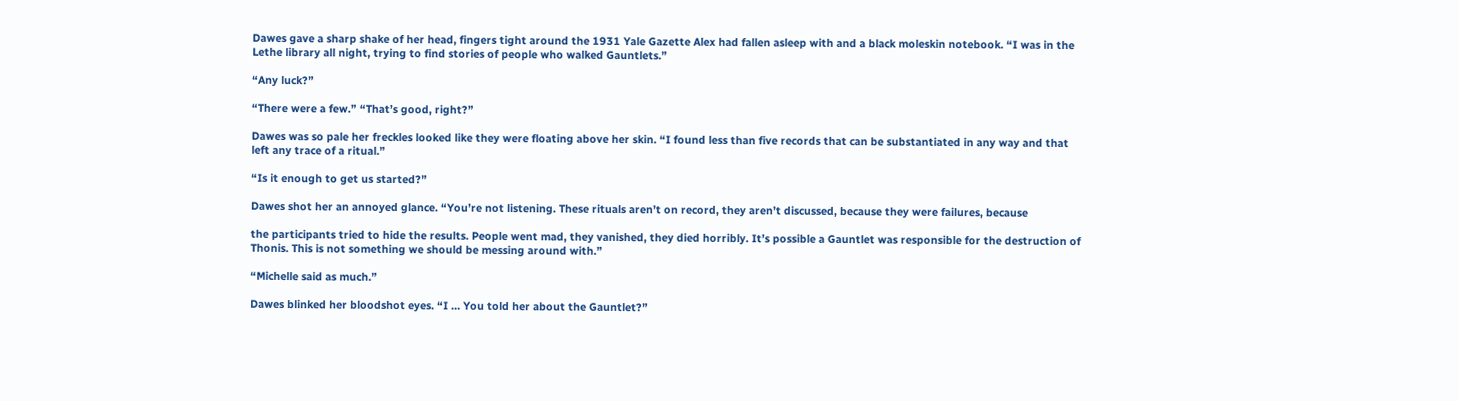Dawes gave a sharp shake of her head, fingers tight around the 1931 Yale Gazette Alex had fallen asleep with and a black moleskin notebook. “I was in the Lethe library all night, trying to find stories of people who walked Gauntlets.”

“Any luck?”

“There were a few.” “That’s good, right?”

Dawes was so pale her freckles looked like they were floating above her skin. “I found less than five records that can be substantiated in any way and that left any trace of a ritual.”

“Is it enough to get us started?”

Dawes shot her an annoyed glance. “You’re not listening. These rituals aren’t on record, they aren’t discussed, because they were failures, because

the participants tried to hide the results. People went mad, they vanished, they died horribly. It’s possible a Gauntlet was responsible for the destruction of Thonis. This is not something we should be messing around with.”

“Michelle said as much.”

Dawes blinked her bloodshot eyes. “I … You told her about the Gauntlet?”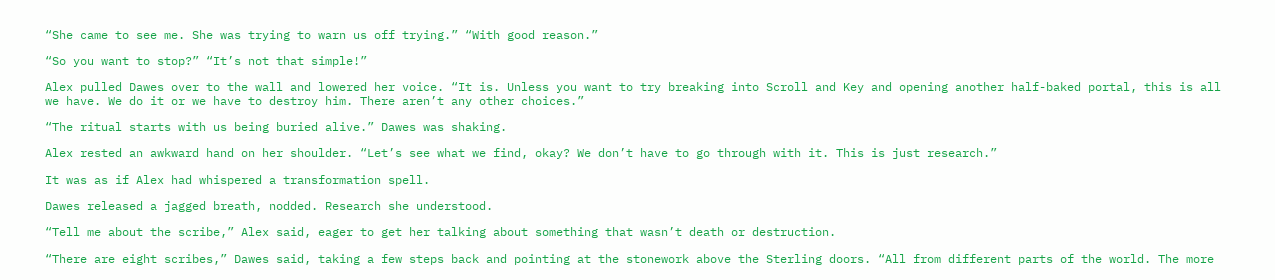“She came to see me. She was trying to warn us off trying.” “With good reason.”

“So you want to stop?” “It’s not that simple!”

Alex pulled Dawes over to the wall and lowered her voice. “It is. Unless you want to try breaking into Scroll and Key and opening another half-baked portal, this is all we have. We do it or we have to destroy him. There aren’t any other choices.”

“The ritual starts with us being buried alive.” Dawes was shaking.

Alex rested an awkward hand on her shoulder. “Let’s see what we find, okay? We don’t have to go through with it. This is just research.”

It was as if Alex had whispered a transformation spell.

Dawes released a jagged breath, nodded. Research she understood.

“Tell me about the scribe,” Alex said, eager to get her talking about something that wasn’t death or destruction.

“There are eight scribes,” Dawes said, taking a few steps back and pointing at the stonework above the Sterling doors. “All from different parts of the world. The more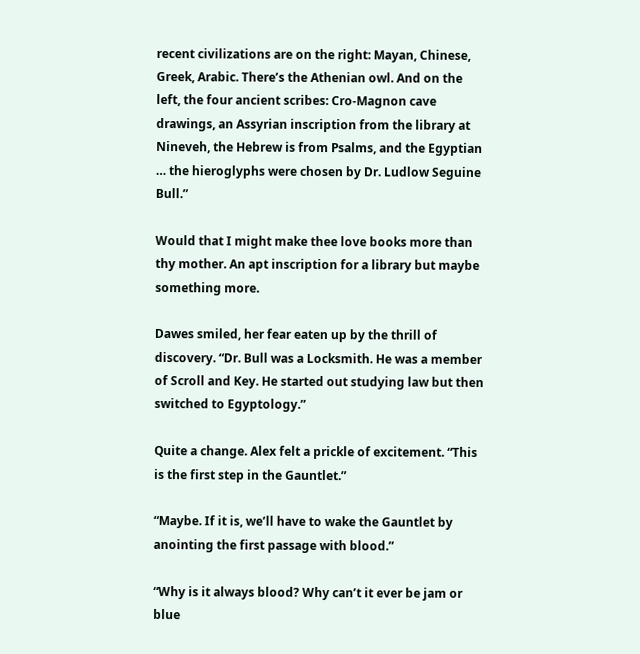recent civilizations are on the right: Mayan, Chinese, Greek, Arabic. There’s the Athenian owl. And on the left, the four ancient scribes: Cro-Magnon cave drawings, an Assyrian inscription from the library at Nineveh, the Hebrew is from Psalms, and the Egyptian … the hieroglyphs were chosen by Dr. Ludlow Seguine Bull.”

Would that I might make thee love books more than thy mother. An apt inscription for a library but maybe something more.

Dawes smiled, her fear eaten up by the thrill of discovery. “Dr. Bull was a Locksmith. He was a member of Scroll and Key. He started out studying law but then switched to Egyptology.”

Quite a change. Alex felt a prickle of excitement. “This is the first step in the Gauntlet.”

“Maybe. If it is, we’ll have to wake the Gauntlet by anointing the first passage with blood.”

“Why is it always blood? Why can’t it ever be jam or blue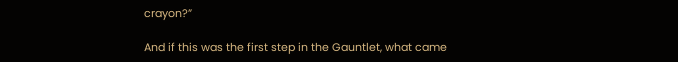crayon?”

And if this was the first step in the Gauntlet, what came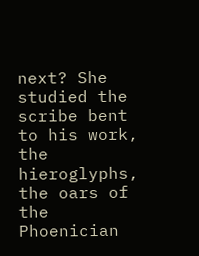next? She studied the scribe bent to his work, the hieroglyphs, the oars of the Phoenician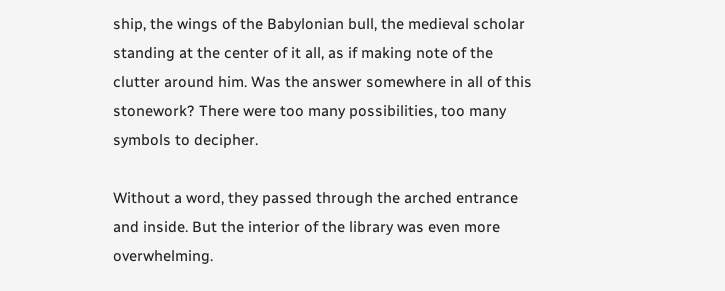ship, the wings of the Babylonian bull, the medieval scholar standing at the center of it all, as if making note of the clutter around him. Was the answer somewhere in all of this stonework? There were too many possibilities, too many symbols to decipher.

Without a word, they passed through the arched entrance and inside. But the interior of the library was even more overwhelming.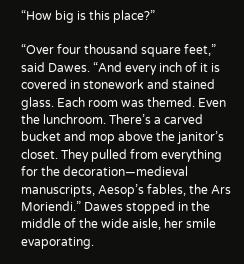“How big is this place?”

“Over four thousand square feet,” said Dawes. “And every inch of it is covered in stonework and stained glass. Each room was themed. Even the lunchroom. There’s a carved bucket and mop above the janitor’s closet. They pulled from everything for the decoration—medieval manuscripts, Aesop’s fables, the Ars Moriendi.” Dawes stopped in the middle of the wide aisle, her smile evaporating.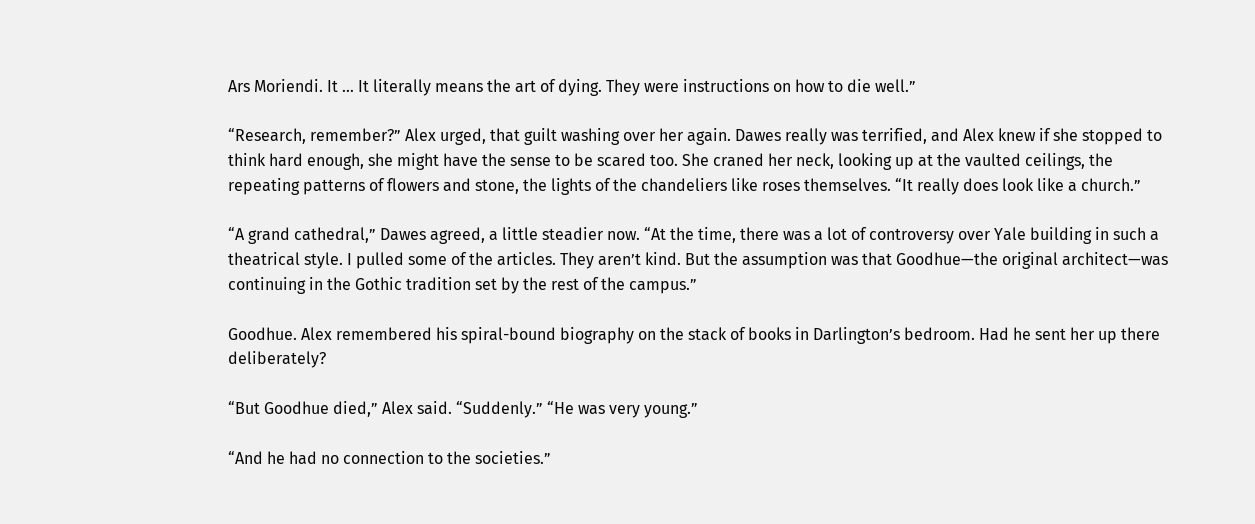Ars Moriendi. It … It literally means the art of dying. They were instructions on how to die well.”

“Research, remember?” Alex urged, that guilt washing over her again. Dawes really was terrified, and Alex knew if she stopped to think hard enough, she might have the sense to be scared too. She craned her neck, looking up at the vaulted ceilings, the repeating patterns of flowers and stone, the lights of the chandeliers like roses themselves. “It really does look like a church.”

“A grand cathedral,” Dawes agreed, a little steadier now. “At the time, there was a lot of controversy over Yale building in such a theatrical style. I pulled some of the articles. They aren’t kind. But the assumption was that Goodhue—the original architect—was continuing in the Gothic tradition set by the rest of the campus.”

Goodhue. Alex remembered his spiral-bound biography on the stack of books in Darlington’s bedroom. Had he sent her up there deliberately?

“But Goodhue died,” Alex said. “Suddenly.” “He was very young.”

“And he had no connection to the societies.”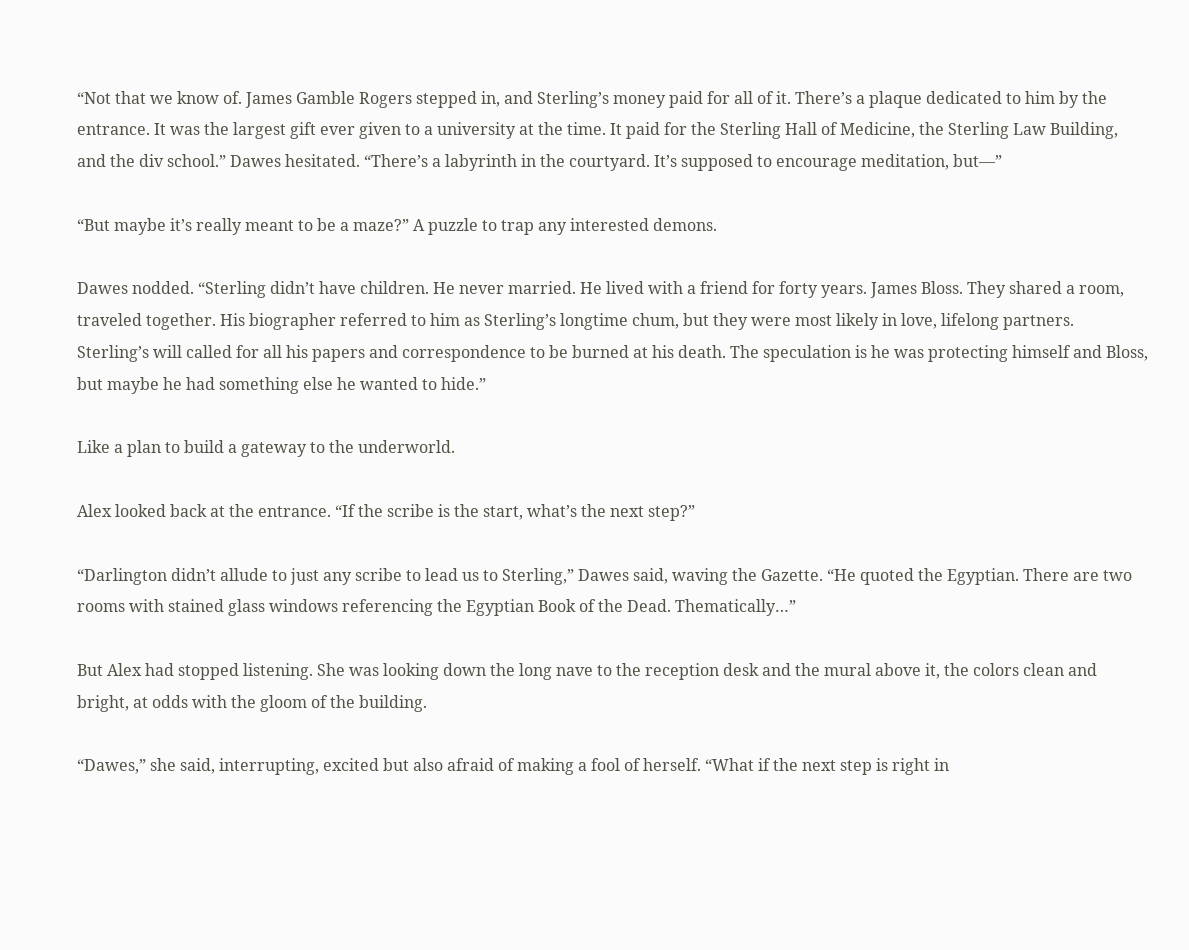“Not that we know of. James Gamble Rogers stepped in, and Sterling’s money paid for all of it. There’s a plaque dedicated to him by the entrance. It was the largest gift ever given to a university at the time. It paid for the Sterling Hall of Medicine, the Sterling Law Building, and the div school.” Dawes hesitated. “There’s a labyrinth in the courtyard. It’s supposed to encourage meditation, but—”

“But maybe it’s really meant to be a maze?” A puzzle to trap any interested demons.

Dawes nodded. “Sterling didn’t have children. He never married. He lived with a friend for forty years. James Bloss. They shared a room, traveled together. His biographer referred to him as Sterling’s longtime chum, but they were most likely in love, lifelong partners. Sterling’s will called for all his papers and correspondence to be burned at his death. The speculation is he was protecting himself and Bloss, but maybe he had something else he wanted to hide.”

Like a plan to build a gateway to the underworld.

Alex looked back at the entrance. “If the scribe is the start, what’s the next step?”

“Darlington didn’t allude to just any scribe to lead us to Sterling,” Dawes said, waving the Gazette. “He quoted the Egyptian. There are two rooms with stained glass windows referencing the Egyptian Book of the Dead. Thematically…”

But Alex had stopped listening. She was looking down the long nave to the reception desk and the mural above it, the colors clean and bright, at odds with the gloom of the building.

“Dawes,” she said, interrupting, excited but also afraid of making a fool of herself. “What if the next step is right in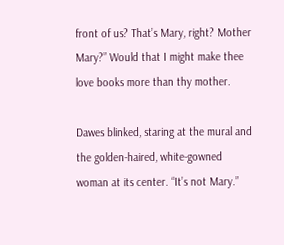front of us? That’s Mary, right? Mother Mary?” Would that I might make thee love books more than thy mother.

Dawes blinked, staring at the mural and the golden-haired, white-gowned woman at its center. “It’s not Mary.”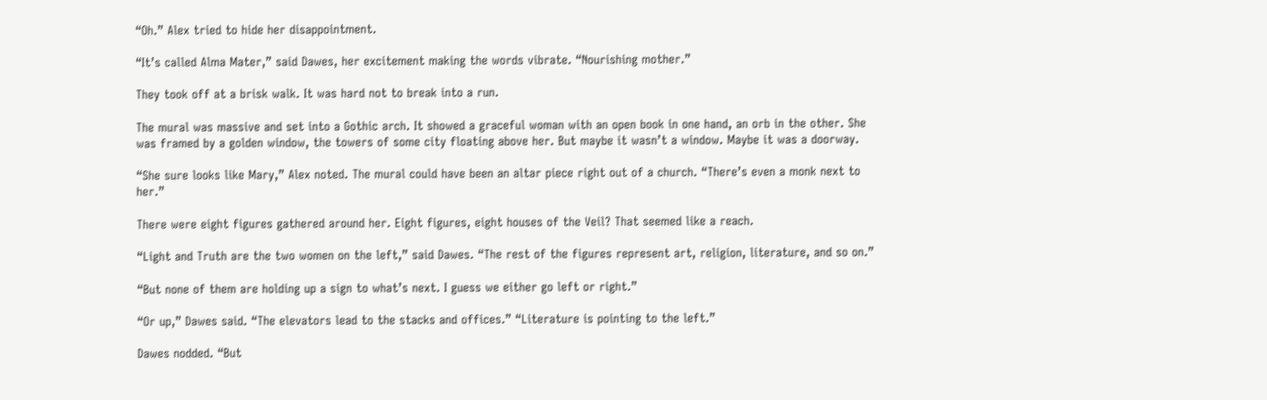“Oh.” Alex tried to hide her disappointment.

“It’s called Alma Mater,” said Dawes, her excitement making the words vibrate. “Nourishing mother.”

They took off at a brisk walk. It was hard not to break into a run.

The mural was massive and set into a Gothic arch. It showed a graceful woman with an open book in one hand, an orb in the other. She was framed by a golden window, the towers of some city floating above her. But maybe it wasn’t a window. Maybe it was a doorway.

“She sure looks like Mary,” Alex noted. The mural could have been an altar piece right out of a church. “There’s even a monk next to her.”

There were eight figures gathered around her. Eight figures, eight houses of the Veil? That seemed like a reach.

“Light and Truth are the two women on the left,” said Dawes. “The rest of the figures represent art, religion, literature, and so on.”

“But none of them are holding up a sign to what’s next. I guess we either go left or right.”

“Or up,” Dawes said. “The elevators lead to the stacks and offices.” “Literature is pointing to the left.”

Dawes nodded. “But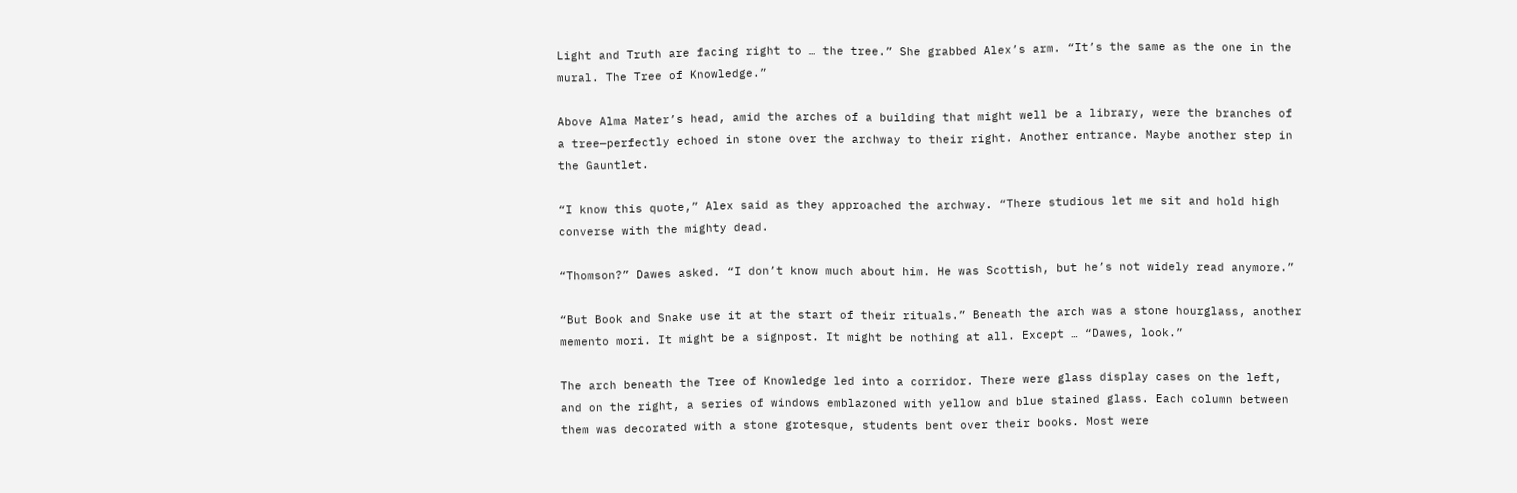Light and Truth are facing right to … the tree.” She grabbed Alex’s arm. “It’s the same as the one in the mural. The Tree of Knowledge.”

Above Alma Mater’s head, amid the arches of a building that might well be a library, were the branches of a tree—perfectly echoed in stone over the archway to their right. Another entrance. Maybe another step in the Gauntlet.

“I know this quote,” Alex said as they approached the archway. “There studious let me sit and hold high converse with the mighty dead.

“Thomson?” Dawes asked. “I don’t know much about him. He was Scottish, but he’s not widely read anymore.”

“But Book and Snake use it at the start of their rituals.” Beneath the arch was a stone hourglass, another memento mori. It might be a signpost. It might be nothing at all. Except … “Dawes, look.”

The arch beneath the Tree of Knowledge led into a corridor. There were glass display cases on the left, and on the right, a series of windows emblazoned with yellow and blue stained glass. Each column between them was decorated with a stone grotesque, students bent over their books. Most were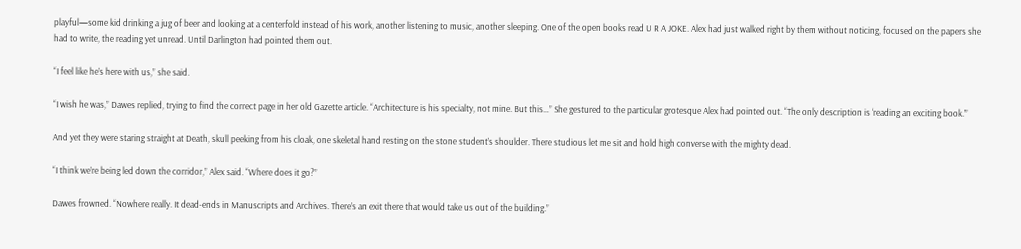playful—some kid drinking a jug of beer and looking at a centerfold instead of his work, another listening to music, another sleeping. One of the open books read U R A JOKE. Alex had just walked right by them without noticing, focused on the papers she had to write, the reading yet unread. Until Darlington had pointed them out.

“I feel like he’s here with us,” she said.

“I wish he was,” Dawes replied, trying to find the correct page in her old Gazette article. “Architecture is his specialty, not mine. But this…” She gestured to the particular grotesque Alex had pointed out. “The only description is ‘reading an exciting book.’”

And yet they were staring straight at Death, skull peeking from his cloak, one skeletal hand resting on the stone student’s shoulder. There studious let me sit and hold high converse with the mighty dead.

“I think we’re being led down the corridor,” Alex said. “Where does it go?”

Dawes frowned. “Nowhere really. It dead-ends in Manuscripts and Archives. There’s an exit there that would take us out of the building.”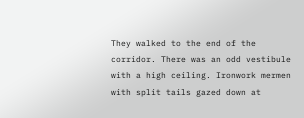They walked to the end of the corridor. There was an odd vestibule with a high ceiling. Ironwork mermen with split tails gazed down at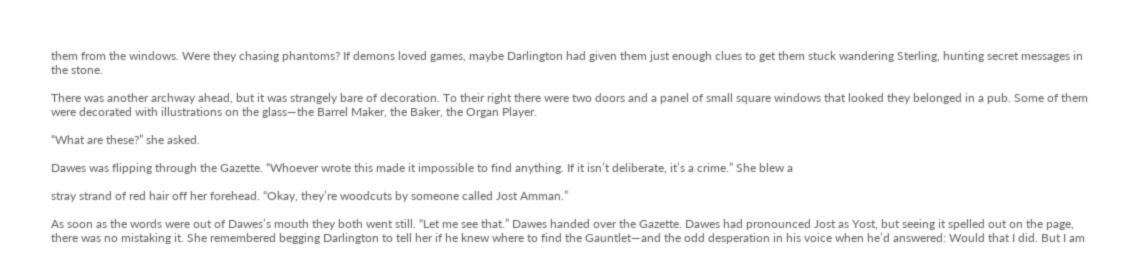them from the windows. Were they chasing phantoms? If demons loved games, maybe Darlington had given them just enough clues to get them stuck wandering Sterling, hunting secret messages in the stone.

There was another archway ahead, but it was strangely bare of decoration. To their right there were two doors and a panel of small square windows that looked they belonged in a pub. Some of them were decorated with illustrations on the glass—the Barrel Maker, the Baker, the Organ Player.

“What are these?” she asked.

Dawes was flipping through the Gazette. “Whoever wrote this made it impossible to find anything. If it isn’t deliberate, it’s a crime.” She blew a

stray strand of red hair off her forehead. “Okay, they’re woodcuts by someone called Jost Amman.”

As soon as the words were out of Dawes’s mouth they both went still. “Let me see that.” Dawes handed over the Gazette. Dawes had pronounced Jost as Yost, but seeing it spelled out on the page, there was no mistaking it. She remembered begging Darlington to tell her if he knew where to find the Gauntlet—and the odd desperation in his voice when he’d answered: Would that I did. But I am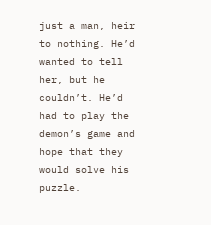just a man, heir to nothing. He’d wanted to tell her, but he couldn’t. He’d had to play the demon’s game and hope that they would solve his puzzle.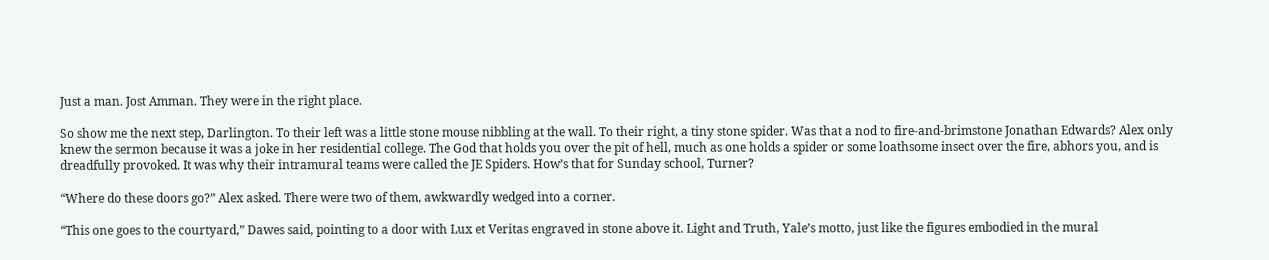Just a man. Jost Amman. They were in the right place.

So show me the next step, Darlington. To their left was a little stone mouse nibbling at the wall. To their right, a tiny stone spider. Was that a nod to fire-and-brimstone Jonathan Edwards? Alex only knew the sermon because it was a joke in her residential college. The God that holds you over the pit of hell, much as one holds a spider or some loathsome insect over the fire, abhors you, and is dreadfully provoked. It was why their intramural teams were called the JE Spiders. How’s that for Sunday school, Turner?

“Where do these doors go?” Alex asked. There were two of them, awkwardly wedged into a corner.

“This one goes to the courtyard,” Dawes said, pointing to a door with Lux et Veritas engraved in stone above it. Light and Truth, Yale’s motto, just like the figures embodied in the mural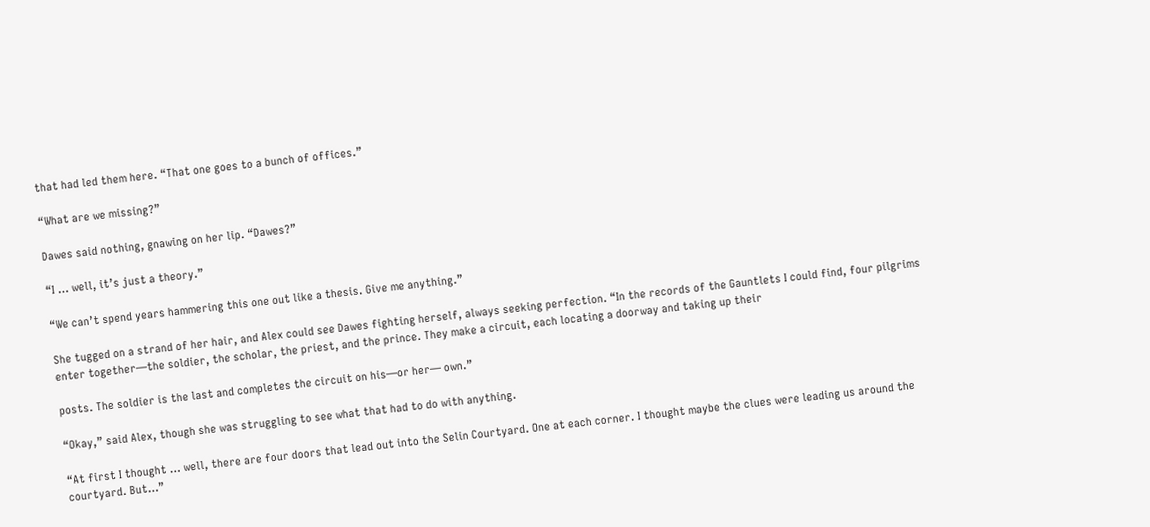that had led them here. “That one goes to a bunch of offices.”

“What are we missing?”

Dawes said nothing, gnawing on her lip. “Dawes?”

“I … well, it’s just a theory.”

“We can’t spend years hammering this one out like a thesis. Give me anything.”

She tugged on a strand of her hair, and Alex could see Dawes fighting herself, always seeking perfection. “In the records of the Gauntlets I could find, four pilgrims enter together—the soldier, the scholar, the priest, and the prince. They make a circuit, each locating a doorway and taking up their

posts. The soldier is the last and completes the circuit on his—or her— own.”

“Okay,” said Alex, though she was struggling to see what that had to do with anything.

“At first I thought … well, there are four doors that lead out into the Selin Courtyard. One at each corner. I thought maybe the clues were leading us around the courtyard. But…”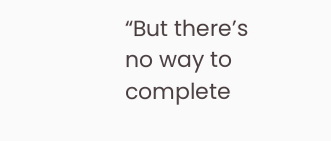“But there’s no way to complete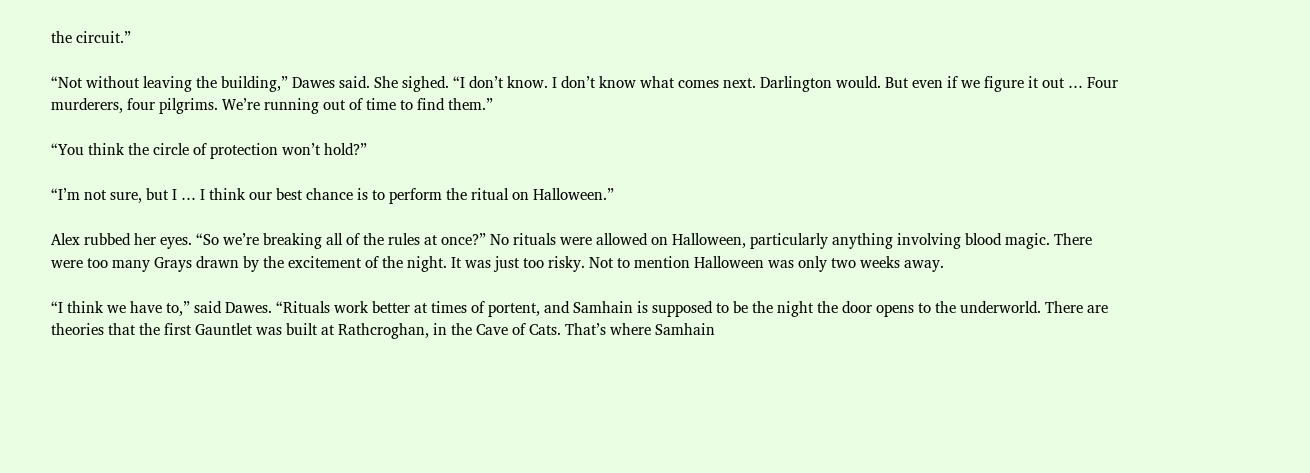the circuit.”

“Not without leaving the building,” Dawes said. She sighed. “I don’t know. I don’t know what comes next. Darlington would. But even if we figure it out … Four murderers, four pilgrims. We’re running out of time to find them.”

“You think the circle of protection won’t hold?”

“I’m not sure, but I … I think our best chance is to perform the ritual on Halloween.”

Alex rubbed her eyes. “So we’re breaking all of the rules at once?” No rituals were allowed on Halloween, particularly anything involving blood magic. There were too many Grays drawn by the excitement of the night. It was just too risky. Not to mention Halloween was only two weeks away.

“I think we have to,” said Dawes. “Rituals work better at times of portent, and Samhain is supposed to be the night the door opens to the underworld. There are theories that the first Gauntlet was built at Rathcroghan, in the Cave of Cats. That’s where Samhain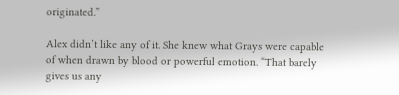originated.”

Alex didn’t like any of it. She knew what Grays were capable of when drawn by blood or powerful emotion. “That barely gives us any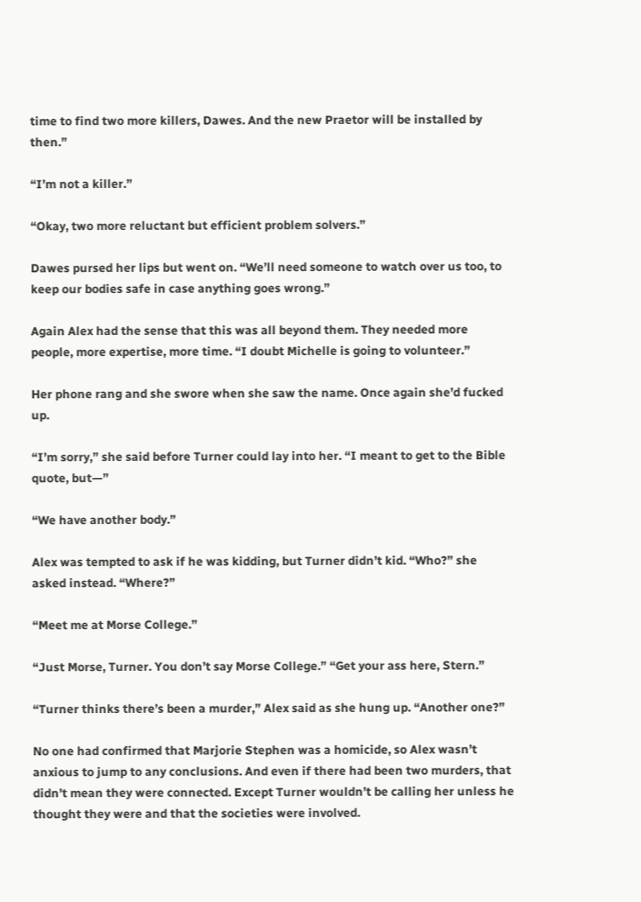time to find two more killers, Dawes. And the new Praetor will be installed by then.”

“I’m not a killer.”

“Okay, two more reluctant but efficient problem solvers.”

Dawes pursed her lips but went on. “We’ll need someone to watch over us too, to keep our bodies safe in case anything goes wrong.”

Again Alex had the sense that this was all beyond them. They needed more people, more expertise, more time. “I doubt Michelle is going to volunteer.”

Her phone rang and she swore when she saw the name. Once again she’d fucked up.

“I’m sorry,” she said before Turner could lay into her. “I meant to get to the Bible quote, but—”

“We have another body.”

Alex was tempted to ask if he was kidding, but Turner didn’t kid. “Who?” she asked instead. “Where?”

“Meet me at Morse College.”

“Just Morse, Turner. You don’t say Morse College.” “Get your ass here, Stern.”

“Turner thinks there’s been a murder,” Alex said as she hung up. “Another one?”

No one had confirmed that Marjorie Stephen was a homicide, so Alex wasn’t anxious to jump to any conclusions. And even if there had been two murders, that didn’t mean they were connected. Except Turner wouldn’t be calling her unless he thought they were and that the societies were involved.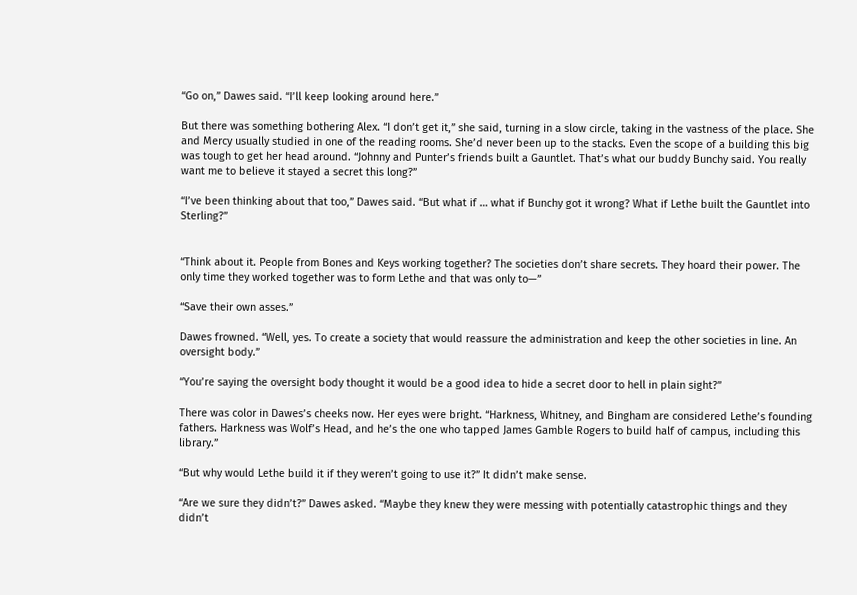“Go on,” Dawes said. “I’ll keep looking around here.”

But there was something bothering Alex. “I don’t get it,” she said, turning in a slow circle, taking in the vastness of the place. She and Mercy usually studied in one of the reading rooms. She’d never been up to the stacks. Even the scope of a building this big was tough to get her head around. “Johnny and Punter’s friends built a Gauntlet. That’s what our buddy Bunchy said. You really want me to believe it stayed a secret this long?”

“I’ve been thinking about that too,” Dawes said. “But what if … what if Bunchy got it wrong? What if Lethe built the Gauntlet into Sterling?”


“Think about it. People from Bones and Keys working together? The societies don’t share secrets. They hoard their power. The only time they worked together was to form Lethe and that was only to—”

“Save their own asses.”

Dawes frowned. “Well, yes. To create a society that would reassure the administration and keep the other societies in line. An oversight body.”

“You’re saying the oversight body thought it would be a good idea to hide a secret door to hell in plain sight?”

There was color in Dawes’s cheeks now. Her eyes were bright. “Harkness, Whitney, and Bingham are considered Lethe’s founding fathers. Harkness was Wolf’s Head, and he’s the one who tapped James Gamble Rogers to build half of campus, including this library.”

“But why would Lethe build it if they weren’t going to use it?” It didn’t make sense.

“Are we sure they didn’t?” Dawes asked. “Maybe they knew they were messing with potentially catastrophic things and they didn’t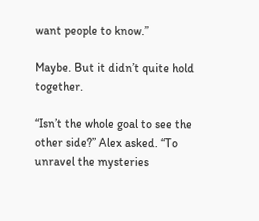want people to know.”

Maybe. But it didn’t quite hold together.

“Isn’t the whole goal to see the other side?” Alex asked. “To unravel the mysteries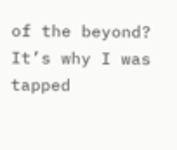of the beyond? It’s why I was tapped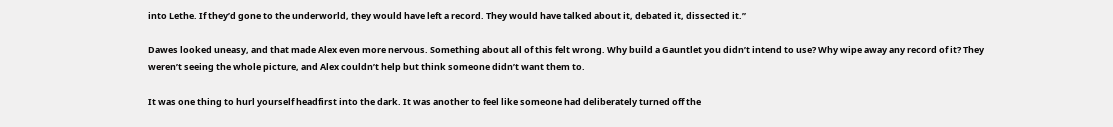into Lethe. If they’d gone to the underworld, they would have left a record. They would have talked about it, debated it, dissected it.”

Dawes looked uneasy, and that made Alex even more nervous. Something about all of this felt wrong. Why build a Gauntlet you didn’t intend to use? Why wipe away any record of it? They weren’t seeing the whole picture, and Alex couldn’t help but think someone didn’t want them to.

It was one thing to hurl yourself headfirst into the dark. It was another to feel like someone had deliberately turned off the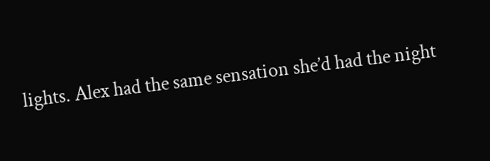lights. Alex had the same sensation she’d had the night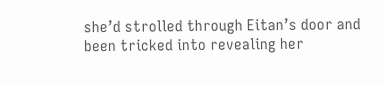she’d strolled through Eitan’s door and been tricked into revealing her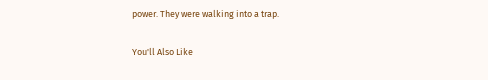power. They were walking into a trap.

You'll Also Like